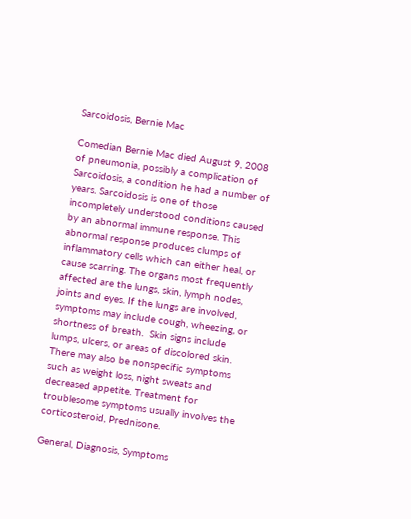Sarcoidosis, Bernie Mac

Comedian Bernie Mac died August 9, 2008 of pneumonia, possibly a complication of Sarcoidosis, a condition he had a number of years. Sarcoidosis is one of those incompletely understood conditions caused by an abnormal immune response. This abnormal response produces clumps of inflammatory cells which can either heal, or cause scarring. The organs most frequently affected are the lungs, skin, lymph nodes, joints and eyes. If the lungs are involved, symptoms may include cough, wheezing, or shortness of breath.  Skin signs include lumps, ulcers, or areas of discolored skin. There may also be nonspecific symptoms such as weight loss, night sweats and decreased appetite. Treatment for troublesome symptoms usually involves the corticosteroid, Prednisone.

General, Diagnosis, Symptoms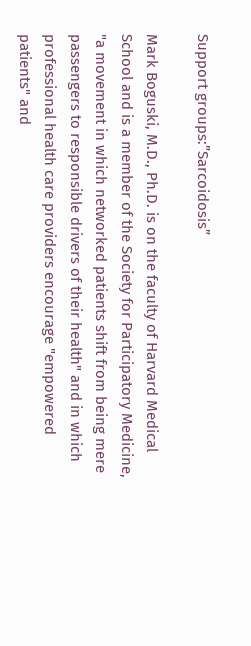Support groups:”Sarcoidosis”

Mark Boguski, M.D., Ph.D. is on the faculty of Harvard Medical School and is a member of the Society for Participatory Medicine, "a movement in which networked patients shift from being mere passengers to responsible drivers of their health" and in which professional health care providers encourage "empowered patients" and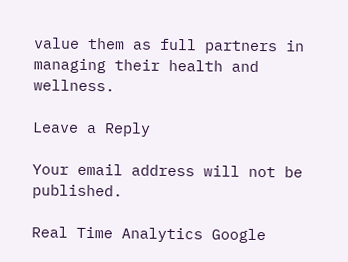value them as full partners in managing their health and wellness.

Leave a Reply

Your email address will not be published.

Real Time Analytics Google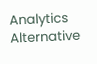Analytics Alternative